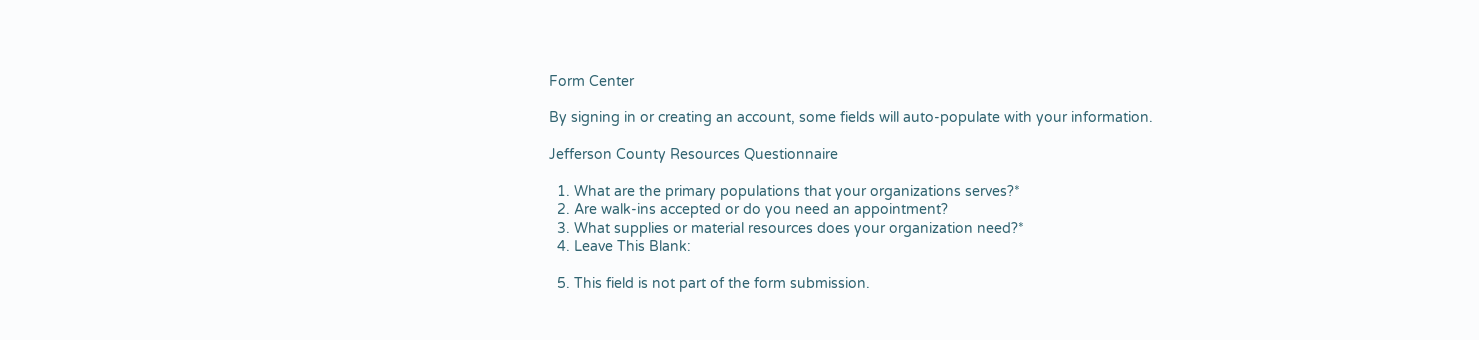Form Center

By signing in or creating an account, some fields will auto-populate with your information.

Jefferson County Resources Questionnaire

  1. What are the primary populations that your organizations serves?*
  2. Are walk-ins accepted or do you need an appointment?
  3. What supplies or material resources does your organization need?*
  4. Leave This Blank:

  5. This field is not part of the form submission.